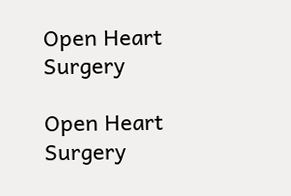Open Heart Surgery

Open Heart Surgery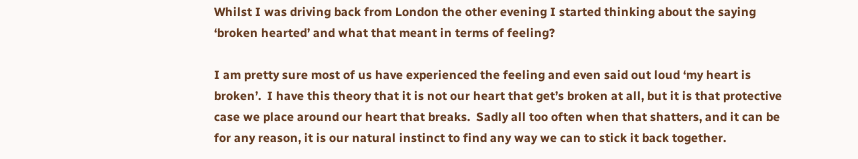Whilst I was driving back from London the other evening I started thinking about the saying ‘broken hearted’ and what that meant in terms of feeling?

I am pretty sure most of us have experienced the feeling and even said out loud ‘my heart is broken’.  I have this theory that it is not our heart that get’s broken at all, but it is that protective case we place around our heart that breaks.  Sadly all too often when that shatters, and it can be for any reason, it is our natural instinct to find any way we can to stick it back together.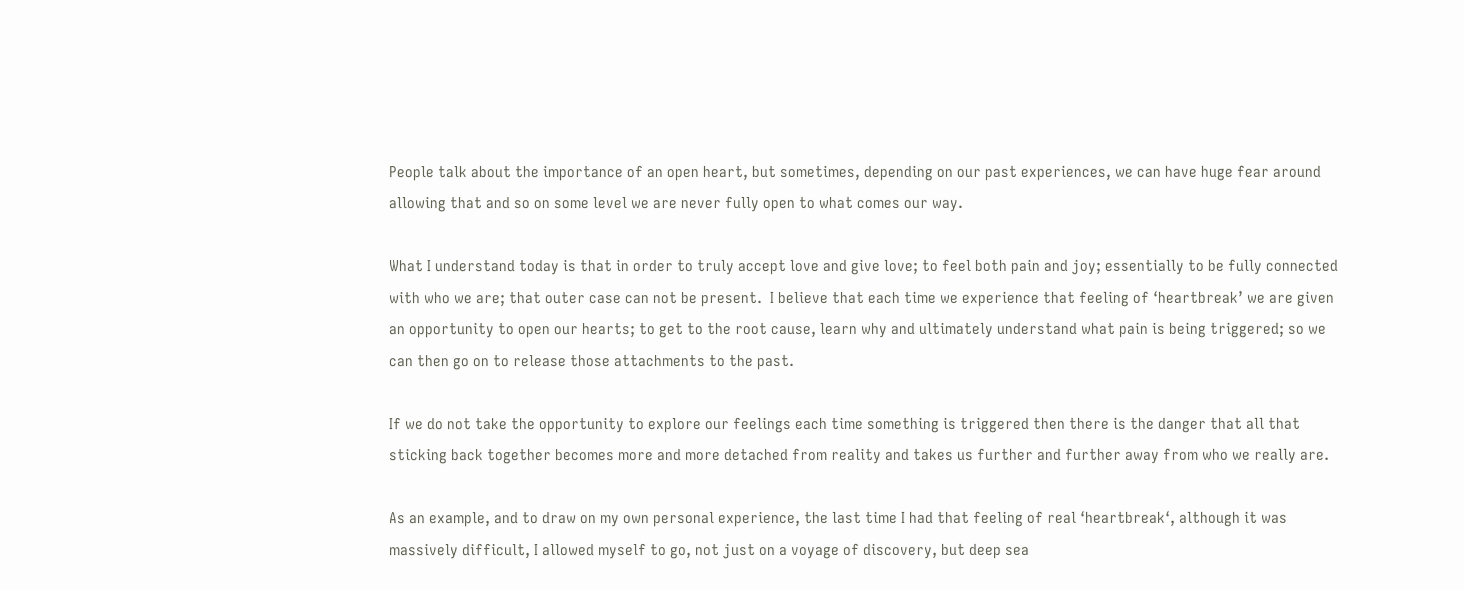People talk about the importance of an open heart, but sometimes, depending on our past experiences, we can have huge fear around allowing that and so on some level we are never fully open to what comes our way.

What I understand today is that in order to truly accept love and give love; to feel both pain and joy; essentially to be fully connected with who we are; that outer case can not be present.  I believe that each time we experience that feeling of ‘heartbreak’ we are given an opportunity to open our hearts; to get to the root cause, learn why and ultimately understand what pain is being triggered; so we can then go on to release those attachments to the past.

If we do not take the opportunity to explore our feelings each time something is triggered then there is the danger that all that sticking back together becomes more and more detached from reality and takes us further and further away from who we really are.

As an example, and to draw on my own personal experience, the last time I had that feeling of real ‘heartbreak‘, although it was massively difficult, I allowed myself to go, not just on a voyage of discovery, but deep sea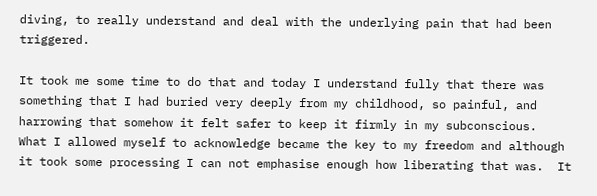diving, to really understand and deal with the underlying pain that had been triggered.

It took me some time to do that and today I understand fully that there was something that I had buried very deeply from my childhood, so painful, and harrowing that somehow it felt safer to keep it firmly in my subconscious.  What I allowed myself to acknowledge became the key to my freedom and although it took some processing I can not emphasise enough how liberating that was.  It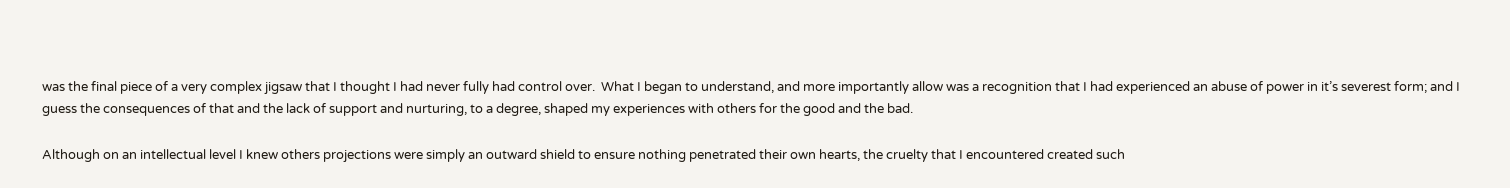was the final piece of a very complex jigsaw that I thought I had never fully had control over.  What I began to understand, and more importantly allow was a recognition that I had experienced an abuse of power in it’s severest form; and I guess the consequences of that and the lack of support and nurturing, to a degree, shaped my experiences with others for the good and the bad.

Although on an intellectual level I knew others projections were simply an outward shield to ensure nothing penetrated their own hearts, the cruelty that I encountered created such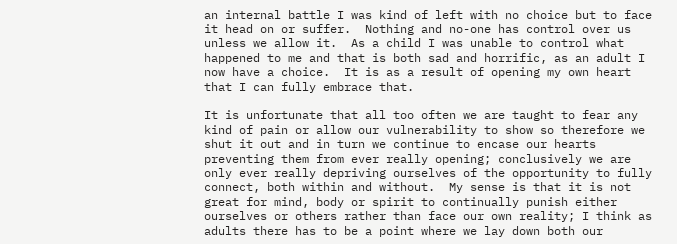an internal battle I was kind of left with no choice but to face it head on or suffer.  Nothing and no-one has control over us unless we allow it.  As a child I was unable to control what happened to me and that is both sad and horrific, as an adult I now have a choice.  It is as a result of opening my own heart that I can fully embrace that.

It is unfortunate that all too often we are taught to fear any kind of pain or allow our vulnerability to show so therefore we shut it out and in turn we continue to encase our hearts preventing them from ever really opening; conclusively we are only ever really depriving ourselves of the opportunity to fully connect, both within and without.  My sense is that it is not great for mind, body or spirit to continually punish either ourselves or others rather than face our own reality; I think as adults there has to be a point where we lay down both our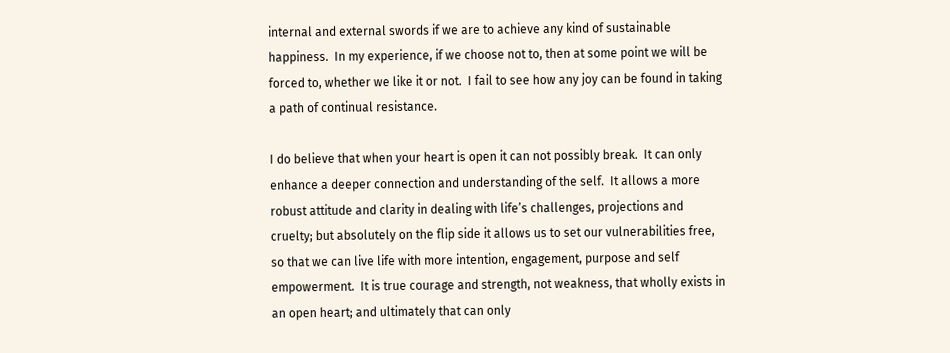internal and external swords if we are to achieve any kind of sustainable happiness.  In my experience, if we choose not to, then at some point we will be forced to, whether we like it or not.  I fail to see how any joy can be found in taking a path of continual resistance.

I do believe that when your heart is open it can not possibly break.  It can only enhance a deeper connection and understanding of the self.  It allows a more robust attitude and clarity in dealing with life’s challenges, projections and cruelty; but absolutely on the flip side it allows us to set our vulnerabilities free, so that we can live life with more intention, engagement, purpose and self empowerment.  It is true courage and strength, not weakness, that wholly exists in an open heart; and ultimately that can only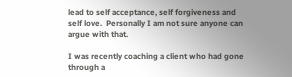lead to self acceptance, self forgiveness and self love.  Personally I am not sure anyone can argue with that.

I was recently coaching a client who had gone through a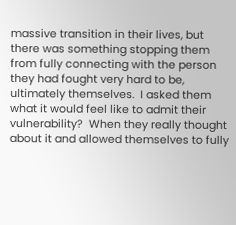massive transition in their lives, but there was something stopping them from fully connecting with the person they had fought very hard to be, ultimately themselves.  I asked them what it would feel like to admit their vulnerability?  When they really thought about it and allowed themselves to fully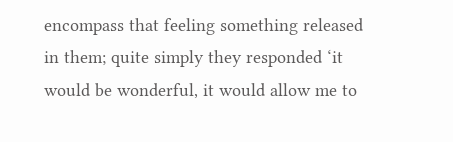encompass that feeling something released in them; quite simply they responded ‘it would be wonderful, it would allow me to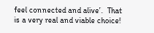feel connected and alive’.  That is a very real and viable choice!